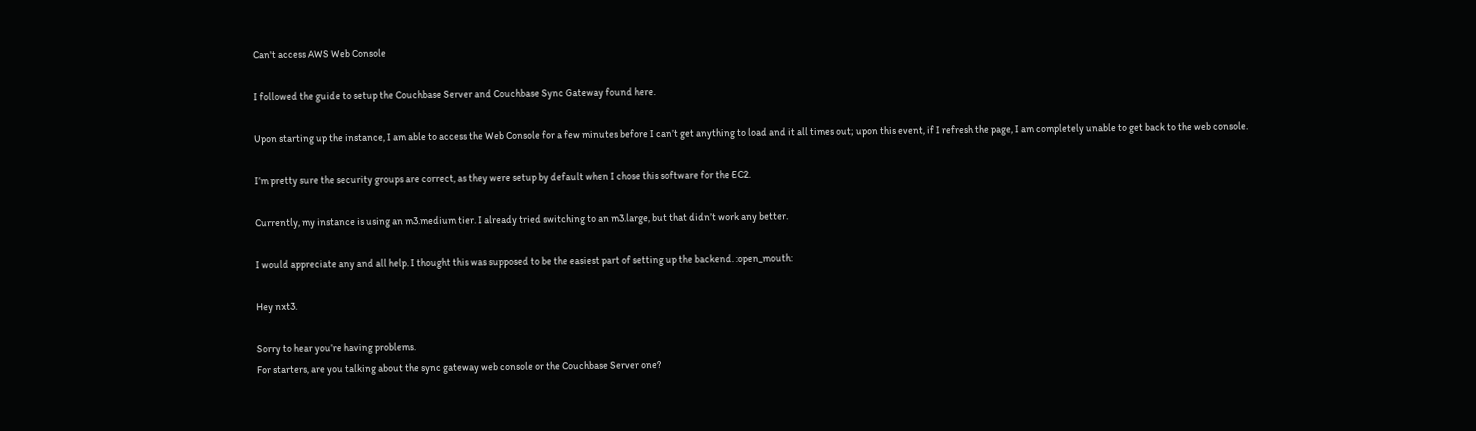Can't access AWS Web Console

I followed the guide to setup the Couchbase Server and Couchbase Sync Gateway found here.

Upon starting up the instance, I am able to access the Web Console for a few minutes before I can’t get anything to load and it all times out; upon this event, if I refresh the page, I am completely unable to get back to the web console.

I’m pretty sure the security groups are correct, as they were setup by default when I chose this software for the EC2.

Currently, my instance is using an m3.medium tier. I already tried switching to an m3.large, but that didn’t work any better.

I would appreciate any and all help. I thought this was supposed to be the easiest part of setting up the backend. :open_mouth:

Hey nxt3.

Sorry to hear you’re having problems.
For starters, are you talking about the sync gateway web console or the Couchbase Server one?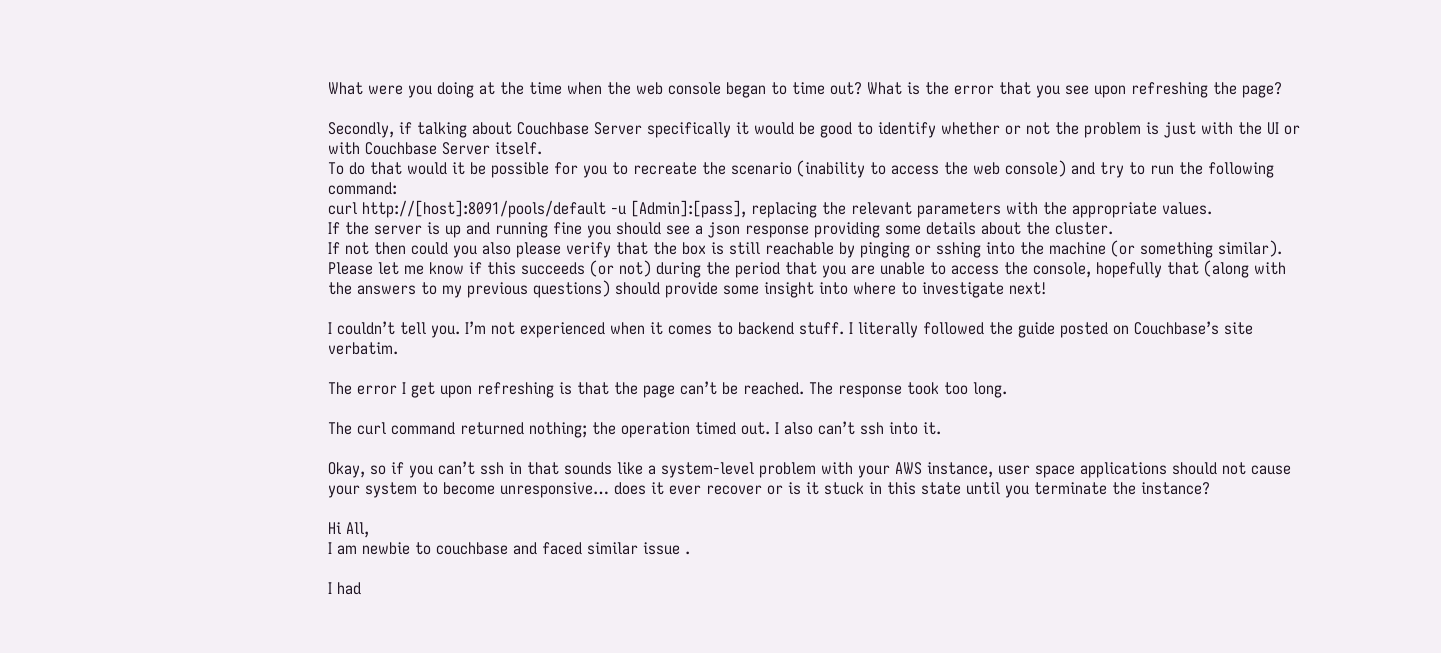What were you doing at the time when the web console began to time out? What is the error that you see upon refreshing the page?

Secondly, if talking about Couchbase Server specifically it would be good to identify whether or not the problem is just with the UI or with Couchbase Server itself.
To do that would it be possible for you to recreate the scenario (inability to access the web console) and try to run the following command:
curl http://[host]:8091/pools/default -u [Admin]:[pass], replacing the relevant parameters with the appropriate values.
If the server is up and running fine you should see a json response providing some details about the cluster.
If not then could you also please verify that the box is still reachable by pinging or sshing into the machine (or something similar).
Please let me know if this succeeds (or not) during the period that you are unable to access the console, hopefully that (along with the answers to my previous questions) should provide some insight into where to investigate next!

I couldn’t tell you. I’m not experienced when it comes to backend stuff. I literally followed the guide posted on Couchbase’s site verbatim.

The error I get upon refreshing is that the page can’t be reached. The response took too long.

The curl command returned nothing; the operation timed out. I also can’t ssh into it.

Okay, so if you can’t ssh in that sounds like a system-level problem with your AWS instance, user space applications should not cause your system to become unresponsive… does it ever recover or is it stuck in this state until you terminate the instance?

Hi All,
I am newbie to couchbase and faced similar issue .

I had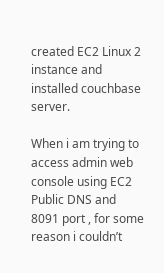created EC2 Linux 2 instance and installed couchbase server.

When i am trying to access admin web console using EC2 Public DNS and 8091 port , for some reason i couldn’t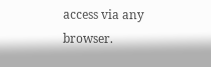access via any browser.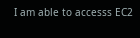I am able to accesss EC2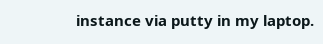instance via putty in my laptop.